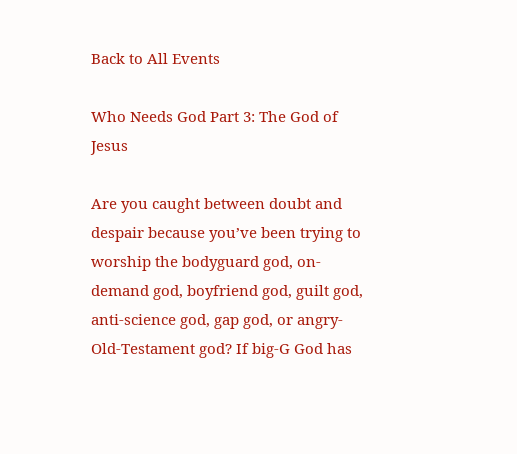Back to All Events

Who Needs God Part 3: The God of Jesus

Are you caught between doubt and despair because you’ve been trying to worship the bodyguard god, on-demand god, boyfriend god, guilt god, anti-science god, gap god, or angry-Old-Testament god? If big-G God has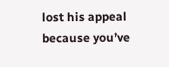lost his appeal because you’ve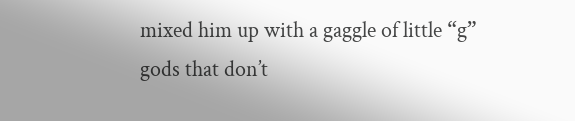mixed him up with a gaggle of little “g” gods that don’t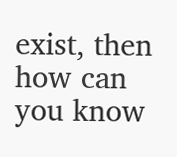exist, then how can you know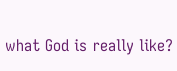what God is really like?